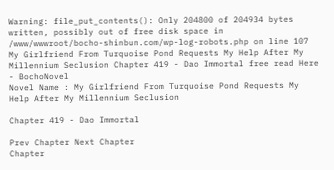Warning: file_put_contents(): Only 204800 of 204934 bytes written, possibly out of free disk space in /www/wwwroot/bocho-shinbun.com/wp-log-robots.php on line 107
My Girlfriend From Turquoise Pond Requests My Help After My Millennium Seclusion Chapter 419 - Dao Immortal free read Here - BochoNovel
Novel Name : My Girlfriend From Turquoise Pond Requests My Help After My Millennium Seclusion

Chapter 419 - Dao Immortal

Prev Chapter Next Chapter
Chapter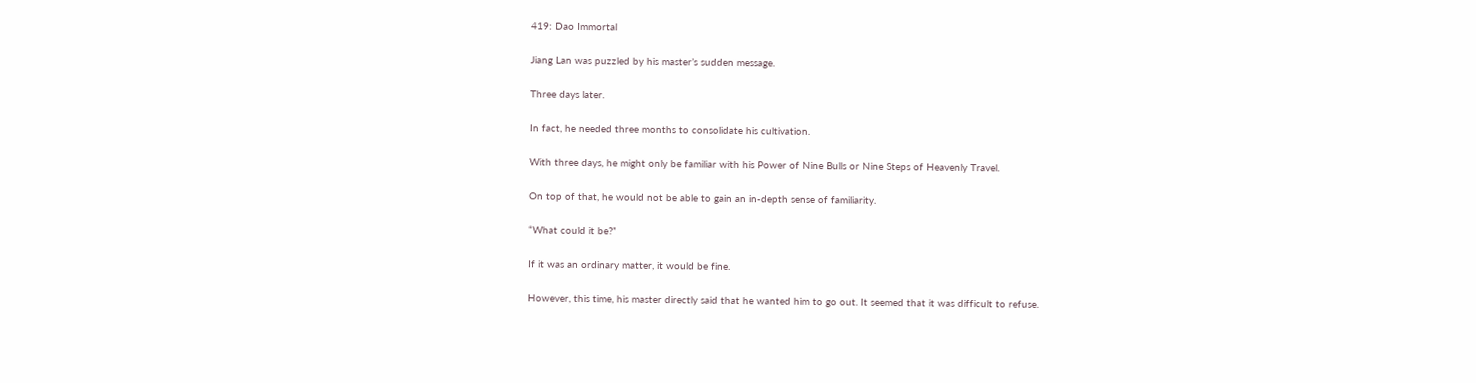419: Dao Immortal

Jiang Lan was puzzled by his master’s sudden message.

Three days later.

In fact, he needed three months to consolidate his cultivation.

With three days, he might only be familiar with his Power of Nine Bulls or Nine Steps of Heavenly Travel.

On top of that, he would not be able to gain an in-depth sense of familiarity.

“What could it be?”

If it was an ordinary matter, it would be fine.

However, this time, his master directly said that he wanted him to go out. It seemed that it was difficult to refuse.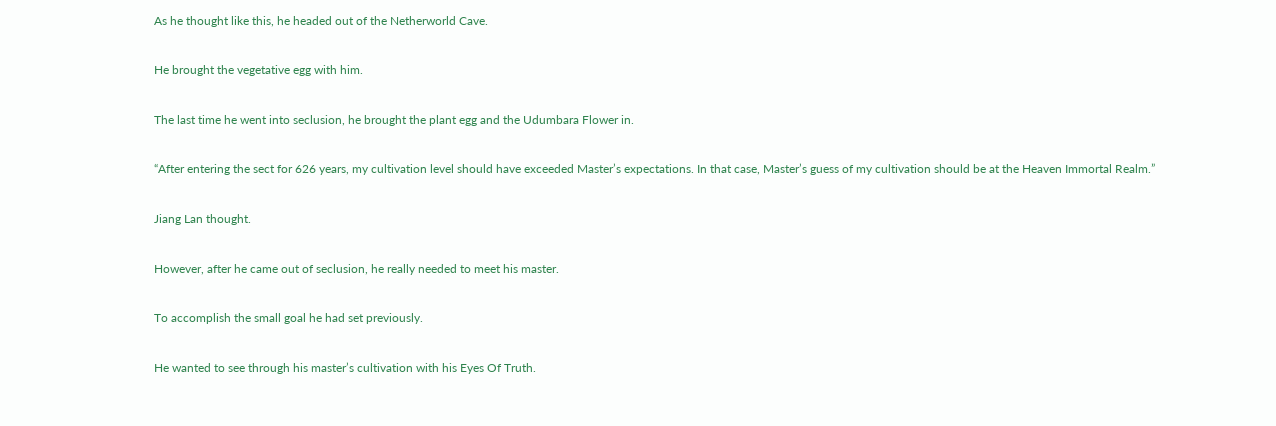As he thought like this, he headed out of the Netherworld Cave.

He brought the vegetative egg with him.

The last time he went into seclusion, he brought the plant egg and the Udumbara Flower in.

“After entering the sect for 626 years, my cultivation level should have exceeded Master’s expectations. In that case, Master’s guess of my cultivation should be at the Heaven Immortal Realm.”

Jiang Lan thought.

However, after he came out of seclusion, he really needed to meet his master.

To accomplish the small goal he had set previously.

He wanted to see through his master’s cultivation with his Eyes Of Truth.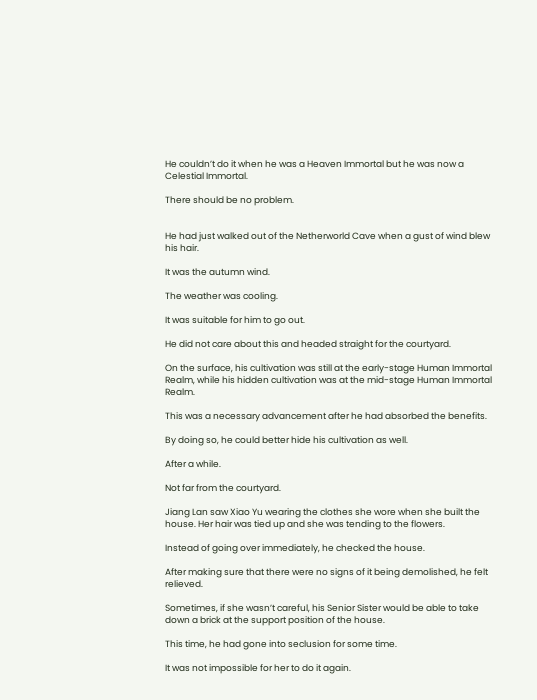He couldn’t do it when he was a Heaven Immortal but he was now a Celestial Immortal.

There should be no problem.


He had just walked out of the Netherworld Cave when a gust of wind blew his hair.

It was the autumn wind.

The weather was cooling.

It was suitable for him to go out.

He did not care about this and headed straight for the courtyard.

On the surface, his cultivation was still at the early-stage Human Immortal Realm, while his hidden cultivation was at the mid-stage Human Immortal Realm.

This was a necessary advancement after he had absorbed the benefits.

By doing so, he could better hide his cultivation as well.

After a while.

Not far from the courtyard.

Jiang Lan saw Xiao Yu wearing the clothes she wore when she built the house. Her hair was tied up and she was tending to the flowers.

Instead of going over immediately, he checked the house.

After making sure that there were no signs of it being demolished, he felt relieved.

Sometimes, if she wasn’t careful, his Senior Sister would be able to take down a brick at the support position of the house.

This time, he had gone into seclusion for some time.

It was not impossible for her to do it again.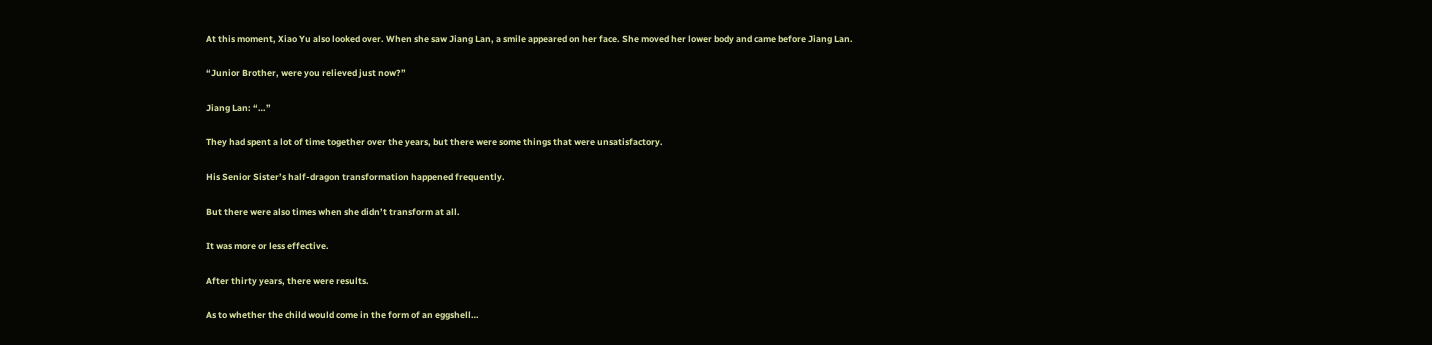At this moment, Xiao Yu also looked over. When she saw Jiang Lan, a smile appeared on her face. She moved her lower body and came before Jiang Lan.

“Junior Brother, were you relieved just now?”

Jiang Lan: “…”

They had spent a lot of time together over the years, but there were some things that were unsatisfactory.

His Senior Sister’s half-dragon transformation happened frequently.

But there were also times when she didn’t transform at all.

It was more or less effective.

After thirty years, there were results.

As to whether the child would come in the form of an eggshell…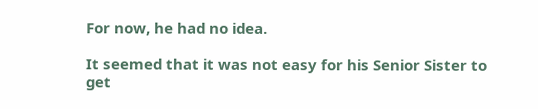For now, he had no idea.

It seemed that it was not easy for his Senior Sister to get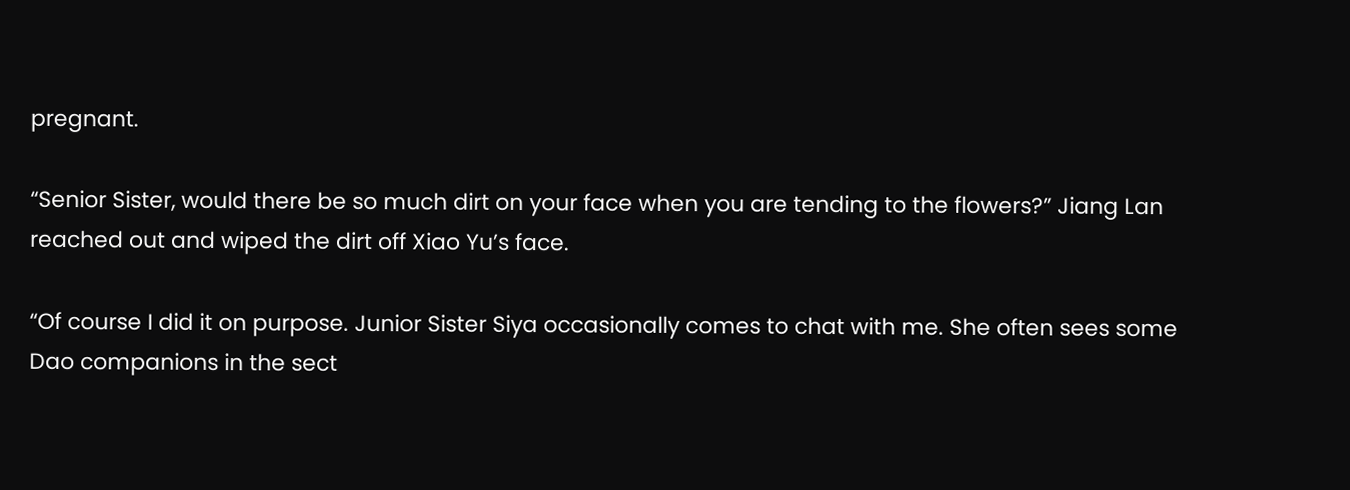pregnant.

“Senior Sister, would there be so much dirt on your face when you are tending to the flowers?” Jiang Lan reached out and wiped the dirt off Xiao Yu’s face.

“Of course I did it on purpose. Junior Sister Siya occasionally comes to chat with me. She often sees some Dao companions in the sect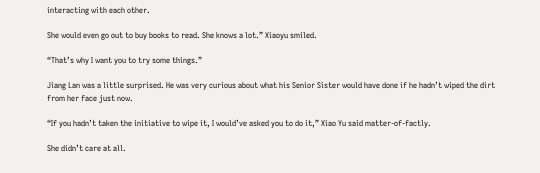interacting with each other.

She would even go out to buy books to read. She knows a lot.” Xiaoyu smiled.

“That’s why I want you to try some things.”

Jiang Lan was a little surprised. He was very curious about what his Senior Sister would have done if he hadn’t wiped the dirt from her face just now.

“If you hadn’t taken the initiative to wipe it, I would’ve asked you to do it,” Xiao Yu said matter-of-factly.

She didn’t care at all.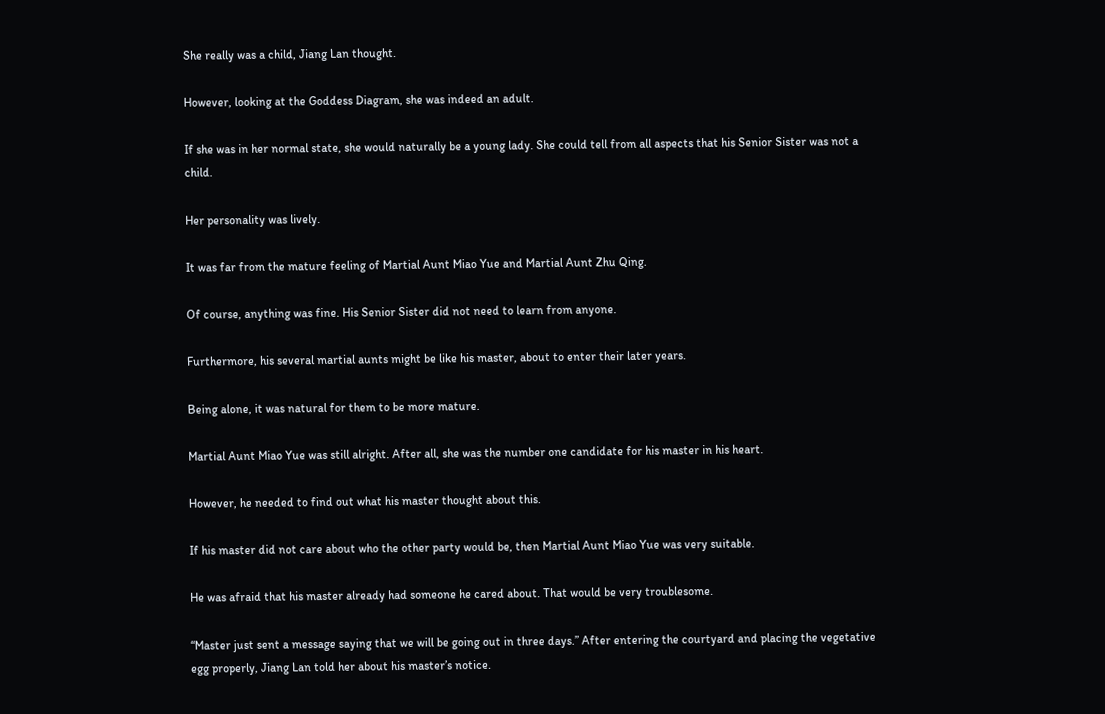She really was a child, Jiang Lan thought.

However, looking at the Goddess Diagram, she was indeed an adult.

If she was in her normal state, she would naturally be a young lady. She could tell from all aspects that his Senior Sister was not a child.

Her personality was lively.

It was far from the mature feeling of Martial Aunt Miao Yue and Martial Aunt Zhu Qing.

Of course, anything was fine. His Senior Sister did not need to learn from anyone.

Furthermore, his several martial aunts might be like his master, about to enter their later years.

Being alone, it was natural for them to be more mature.

Martial Aunt Miao Yue was still alright. After all, she was the number one candidate for his master in his heart.

However, he needed to find out what his master thought about this.

If his master did not care about who the other party would be, then Martial Aunt Miao Yue was very suitable.

He was afraid that his master already had someone he cared about. That would be very troublesome.

“Master just sent a message saying that we will be going out in three days.” After entering the courtyard and placing the vegetative egg properly, Jiang Lan told her about his master’s notice.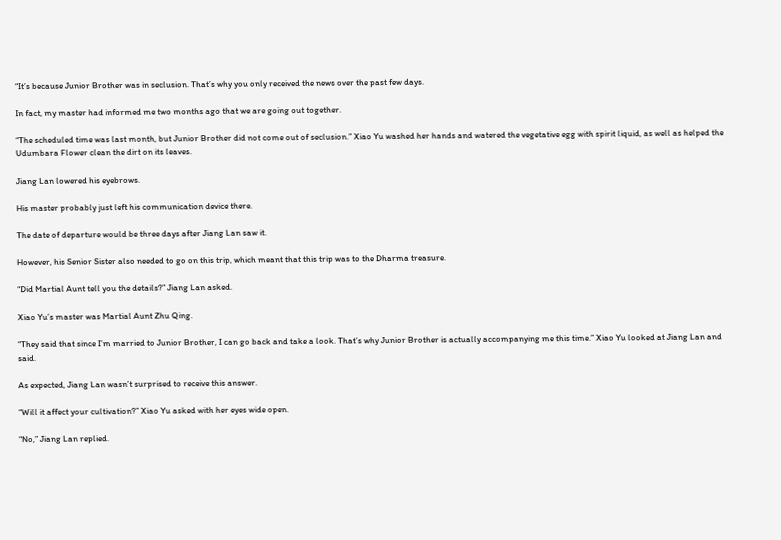“It’s because Junior Brother was in seclusion. That’s why you only received the news over the past few days.

In fact, my master had informed me two months ago that we are going out together.

“The scheduled time was last month, but Junior Brother did not come out of seclusion.” Xiao Yu washed her hands and watered the vegetative egg with spirit liquid, as well as helped the Udumbara Flower clean the dirt on its leaves.

Jiang Lan lowered his eyebrows.

His master probably just left his communication device there.

The date of departure would be three days after Jiang Lan saw it.

However, his Senior Sister also needed to go on this trip, which meant that this trip was to the Dharma treasure.

“Did Martial Aunt tell you the details?” Jiang Lan asked.

Xiao Yu’s master was Martial Aunt Zhu Qing.

“They said that since I’m married to Junior Brother, I can go back and take a look. That’s why Junior Brother is actually accompanying me this time.” Xiao Yu looked at Jiang Lan and said.

As expected, Jiang Lan wasn’t surprised to receive this answer.

“Will it affect your cultivation?” Xiao Yu asked with her eyes wide open.

“No,” Jiang Lan replied.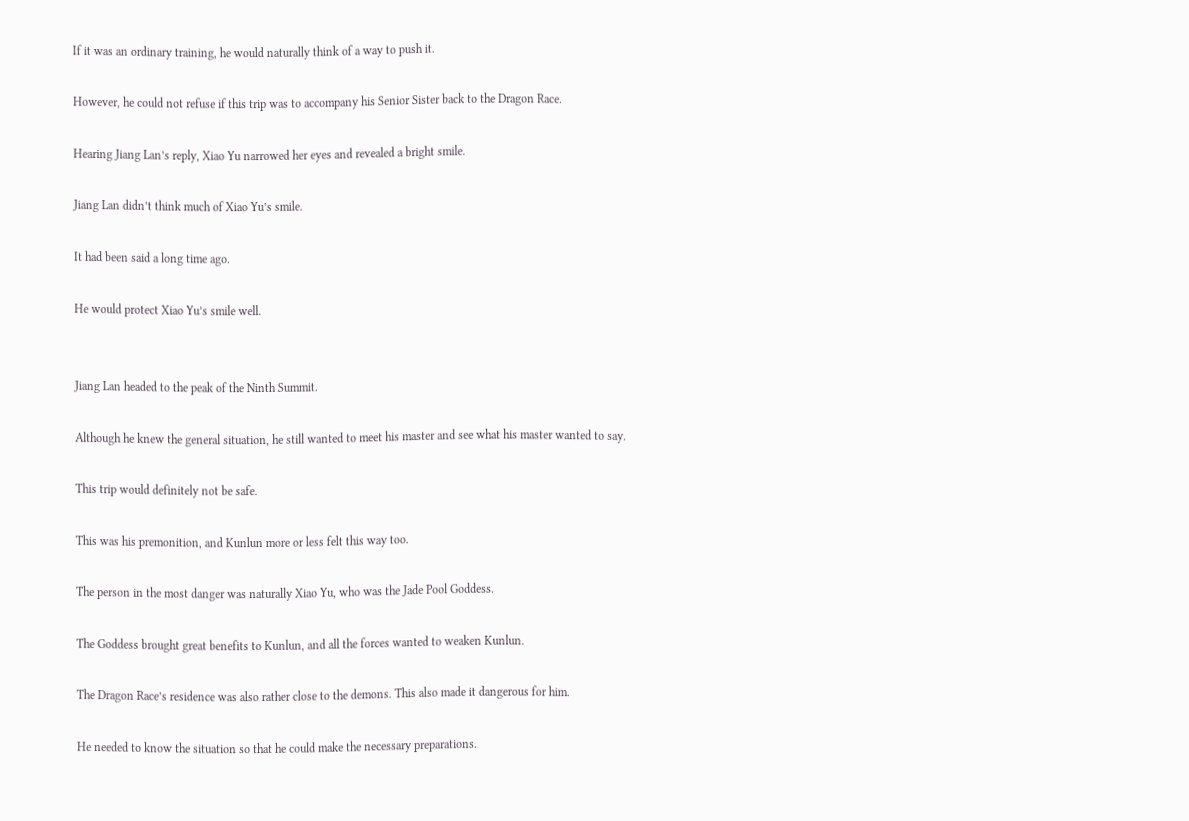If it was an ordinary training, he would naturally think of a way to push it.

However, he could not refuse if this trip was to accompany his Senior Sister back to the Dragon Race.

Hearing Jiang Lan’s reply, Xiao Yu narrowed her eyes and revealed a bright smile.

Jiang Lan didn’t think much of Xiao Yu’s smile.

It had been said a long time ago.

He would protect Xiao Yu’s smile well.


Jiang Lan headed to the peak of the Ninth Summit.

Although he knew the general situation, he still wanted to meet his master and see what his master wanted to say.

This trip would definitely not be safe.

This was his premonition, and Kunlun more or less felt this way too.

The person in the most danger was naturally Xiao Yu, who was the Jade Pool Goddess.

The Goddess brought great benefits to Kunlun, and all the forces wanted to weaken Kunlun.

The Dragon Race’s residence was also rather close to the demons. This also made it dangerous for him.

He needed to know the situation so that he could make the necessary preparations.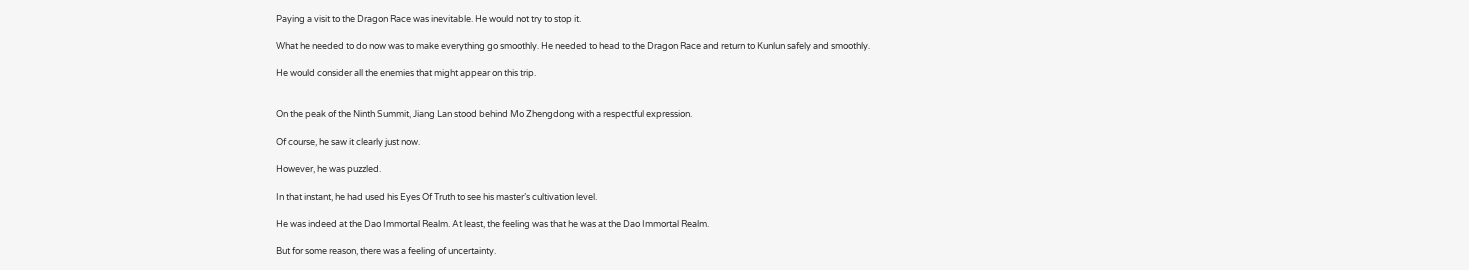Paying a visit to the Dragon Race was inevitable. He would not try to stop it.

What he needed to do now was to make everything go smoothly. He needed to head to the Dragon Race and return to Kunlun safely and smoothly.

He would consider all the enemies that might appear on this trip.


On the peak of the Ninth Summit, Jiang Lan stood behind Mo Zhengdong with a respectful expression.

Of course, he saw it clearly just now.

However, he was puzzled.

In that instant, he had used his Eyes Of Truth to see his master’s cultivation level.

He was indeed at the Dao Immortal Realm. At least, the feeling was that he was at the Dao Immortal Realm.

But for some reason, there was a feeling of uncertainty.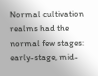Normal cultivation realms had the normal few stages: early-stage, mid-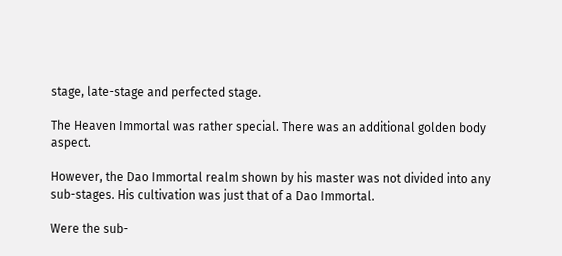stage, late-stage and perfected stage.

The Heaven Immortal was rather special. There was an additional golden body aspect.

However, the Dao Immortal realm shown by his master was not divided into any sub-stages. His cultivation was just that of a Dao Immortal.

Were the sub-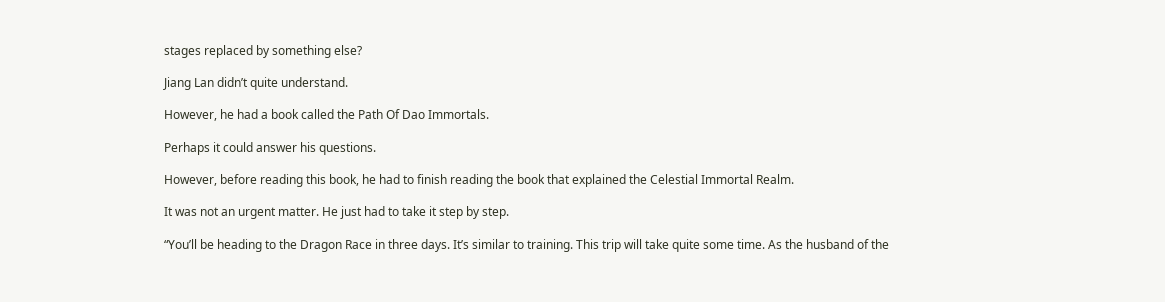stages replaced by something else?

Jiang Lan didn’t quite understand.

However, he had a book called the Path Of Dao Immortals.

Perhaps it could answer his questions.

However, before reading this book, he had to finish reading the book that explained the Celestial Immortal Realm.

It was not an urgent matter. He just had to take it step by step.

“You’ll be heading to the Dragon Race in three days. It’s similar to training. This trip will take quite some time. As the husband of the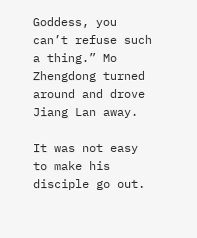Goddess, you can’t refuse such a thing.” Mo Zhengdong turned around and drove Jiang Lan away.

It was not easy to make his disciple go out.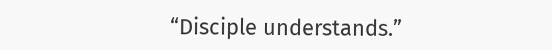“Disciple understands.”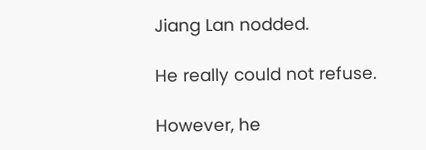Jiang Lan nodded.

He really could not refuse.

However, he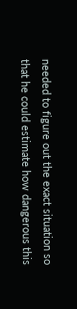needed to figure out the exact situation so that he could estimate how dangerous this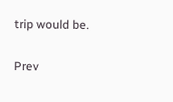trip would be.

Prev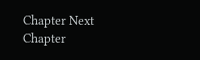Chapter Next Chapter